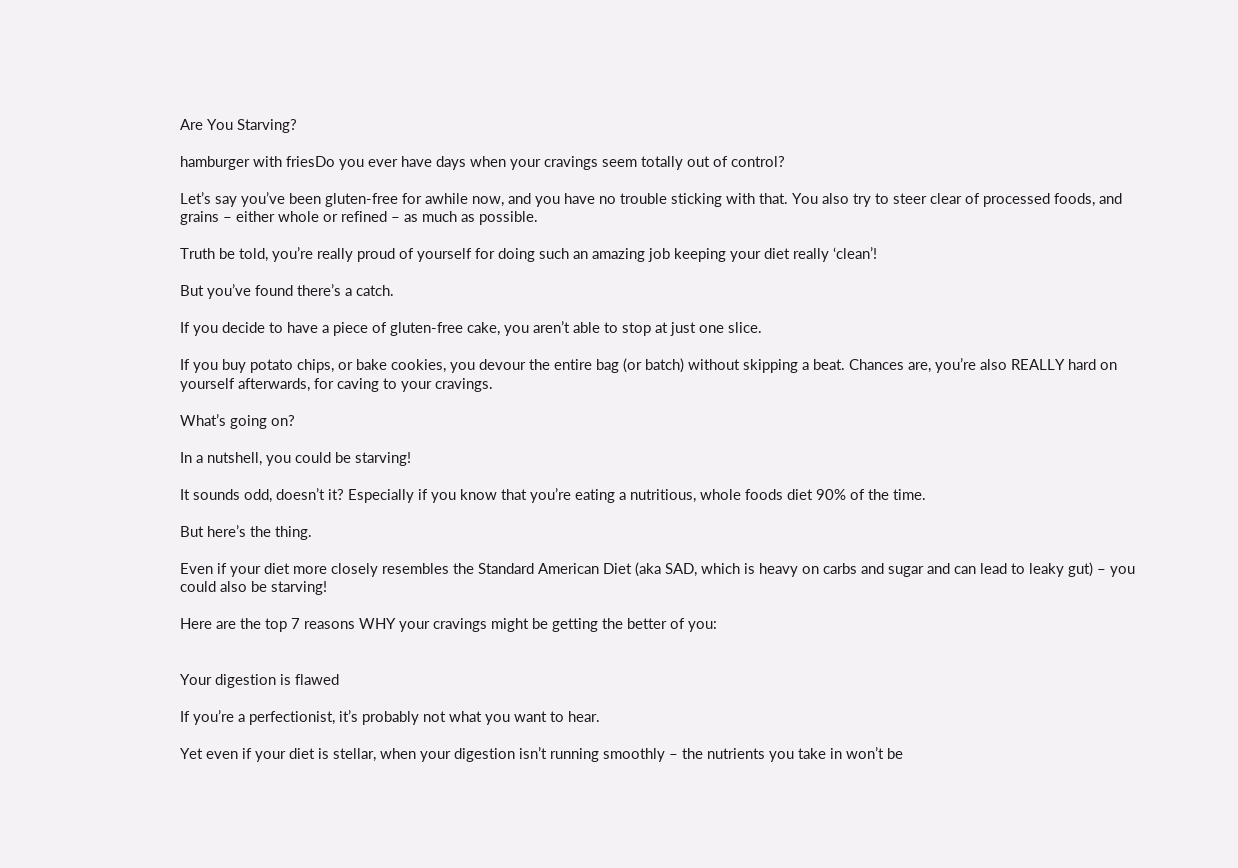Are You Starving?

hamburger with friesDo you ever have days when your cravings seem totally out of control?

Let’s say you’ve been gluten-free for awhile now, and you have no trouble sticking with that. You also try to steer clear of processed foods, and grains – either whole or refined – as much as possible.

Truth be told, you’re really proud of yourself for doing such an amazing job keeping your diet really ‘clean’!

But you’ve found there’s a catch.

If you decide to have a piece of gluten-free cake, you aren’t able to stop at just one slice.

If you buy potato chips, or bake cookies, you devour the entire bag (or batch) without skipping a beat. Chances are, you’re also REALLY hard on yourself afterwards, for caving to your cravings.

What’s going on?

In a nutshell, you could be starving!

It sounds odd, doesn’t it? Especially if you know that you’re eating a nutritious, whole foods diet 90% of the time.

But here’s the thing.

Even if your diet more closely resembles the Standard American Diet (aka SAD, which is heavy on carbs and sugar and can lead to leaky gut) – you could also be starving!

Here are the top 7 reasons WHY your cravings might be getting the better of you:


Your digestion is flawed

If you’re a perfectionist, it’s probably not what you want to hear.

Yet even if your diet is stellar, when your digestion isn’t running smoothly – the nutrients you take in won’t be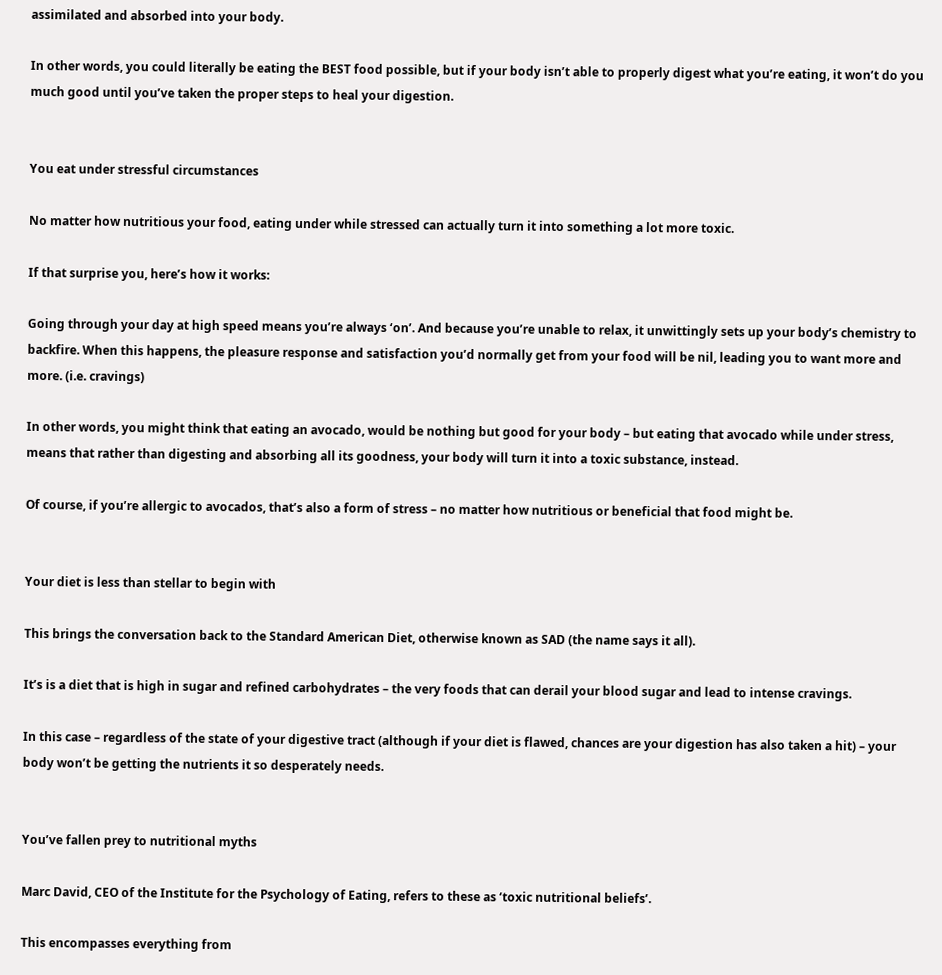assimilated and absorbed into your body.

In other words, you could literally be eating the BEST food possible, but if your body isn’t able to properly digest what you’re eating, it won’t do you much good until you’ve taken the proper steps to heal your digestion.


You eat under stressful circumstances

No matter how nutritious your food, eating under while stressed can actually turn it into something a lot more toxic.

If that surprise you, here’s how it works:

Going through your day at high speed means you’re always ‘on’. And because you’re unable to relax, it unwittingly sets up your body’s chemistry to backfire. When this happens, the pleasure response and satisfaction you’d normally get from your food will be nil, leading you to want more and more. (i.e. cravings)

In other words, you might think that eating an avocado, would be nothing but good for your body – but eating that avocado while under stress, means that rather than digesting and absorbing all its goodness, your body will turn it into a toxic substance, instead.

Of course, if you’re allergic to avocados, that’s also a form of stress – no matter how nutritious or beneficial that food might be.


Your diet is less than stellar to begin with

This brings the conversation back to the Standard American Diet, otherwise known as SAD (the name says it all).

It’s is a diet that is high in sugar and refined carbohydrates – the very foods that can derail your blood sugar and lead to intense cravings.

In this case – regardless of the state of your digestive tract (although if your diet is flawed, chances are your digestion has also taken a hit) – your body won’t be getting the nutrients it so desperately needs.


You’ve fallen prey to nutritional myths

Marc David, CEO of the Institute for the Psychology of Eating, refers to these as ‘toxic nutritional beliefs’.

This encompasses everything from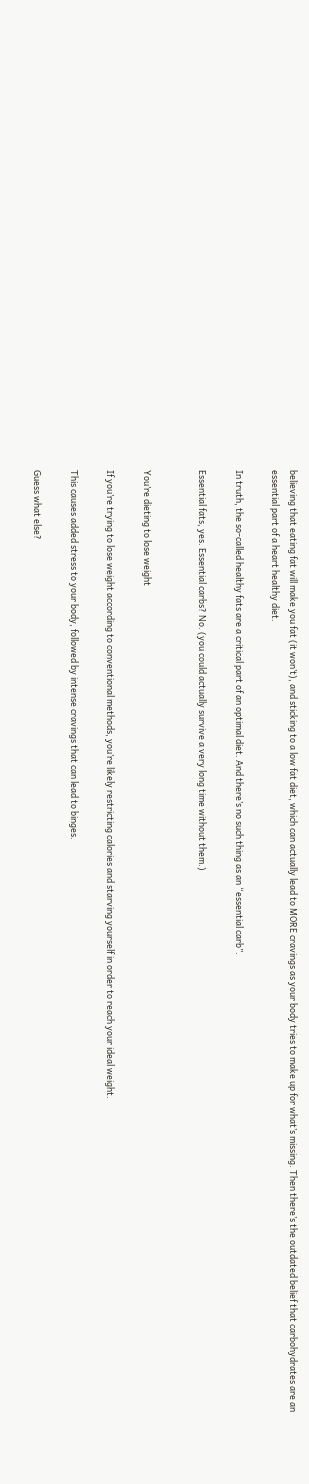believing that eating fat will make you fat (it won’t), and sticking to a low fat diet, which can actually lead to MORE cravings as your body tries to make up for what’s missing. Then there’s the outdated belief that carbohydrates are an essential part of a heart healthy diet.

In truth, the so-called healthy fats are a critical part of an optimal diet. And there’s no such thing as an “essential carb”.

Essential fats, yes. Essential carbs? No. (you could actually survive a very long time without them.)


You’re dieting to lose weight

If you’re trying to lose weight according to conventional methods, you’re likely restricting calories and starving yourself in order to reach your ideal weight.

This causes added stress to your body, followed by intense cravings that can lead to binges.

Guess what else?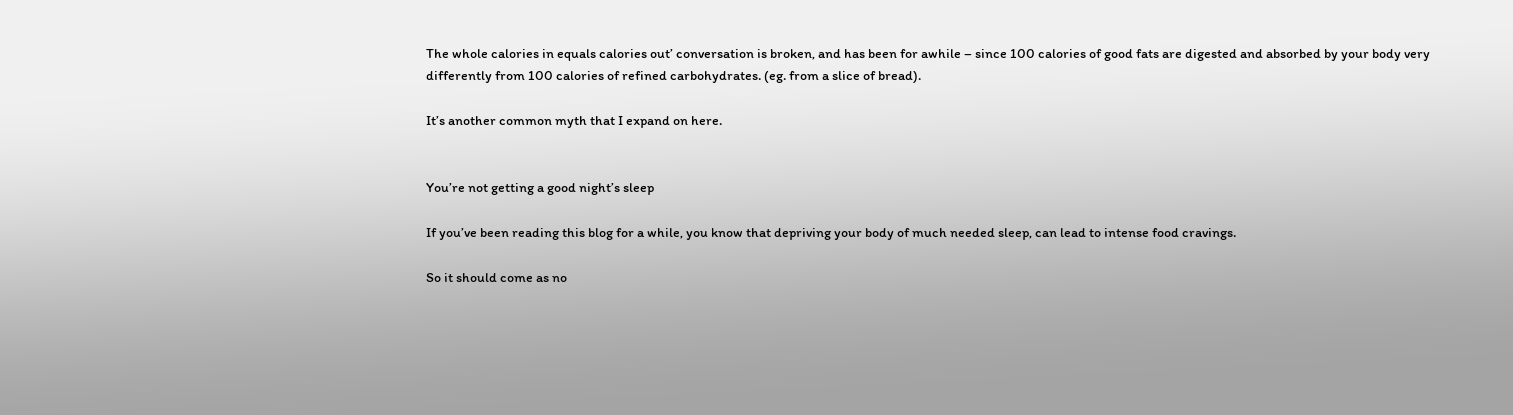The whole calories in equals calories out’ conversation is broken, and has been for awhile – since 100 calories of good fats are digested and absorbed by your body very differently from 100 calories of refined carbohydrates. (eg. from a slice of bread).

It’s another common myth that I expand on here.


You’re not getting a good night’s sleep

If you’ve been reading this blog for a while, you know that depriving your body of much needed sleep, can lead to intense food cravings.

So it should come as no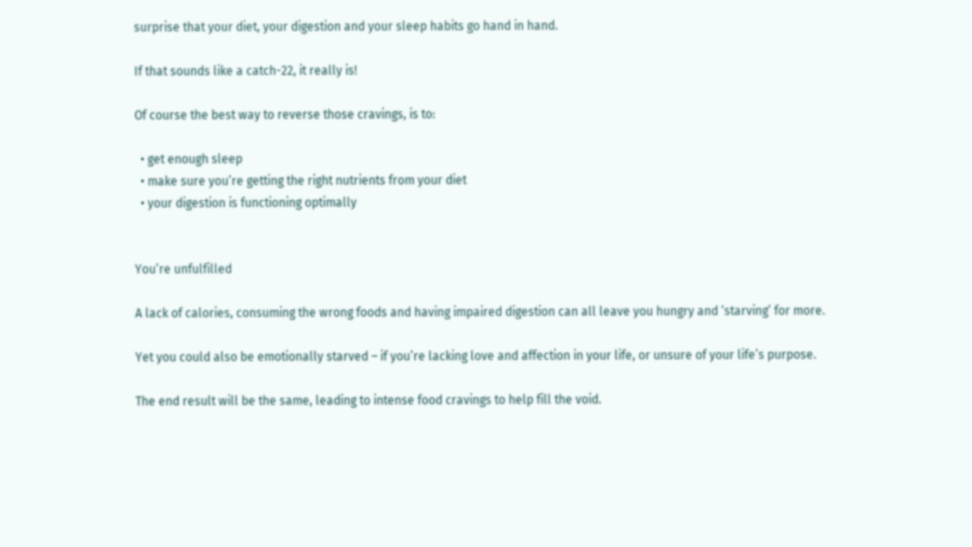surprise that your diet, your digestion and your sleep habits go hand in hand.

If that sounds like a catch-22, it really is!

Of course the best way to reverse those cravings, is to:

  • get enough sleep
  • make sure you’re getting the right nutrients from your diet
  • your digestion is functioning optimally


You’re unfulfilled

A lack of calories, consuming the wrong foods and having impaired digestion can all leave you hungry and ‘starving’ for more.

Yet you could also be emotionally starved – if you’re lacking love and affection in your life, or unsure of your life’s purpose.

The end result will be the same, leading to intense food cravings to help fill the void.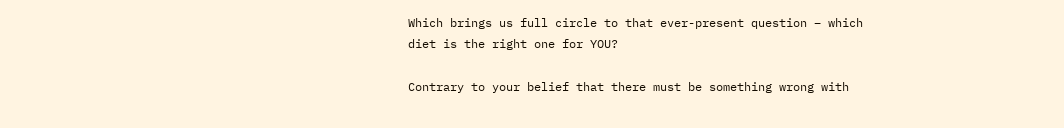Which brings us full circle to that ever-present question – which diet is the right one for YOU?

Contrary to your belief that there must be something wrong with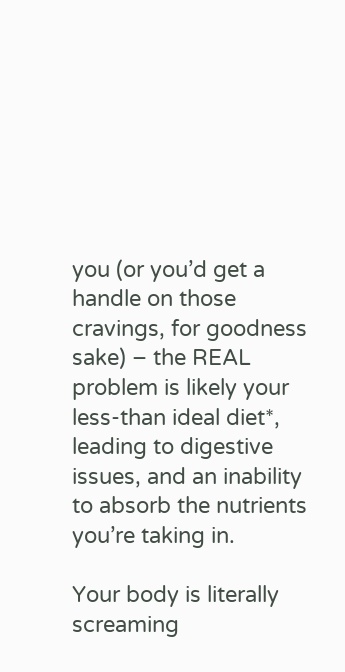you (or you’d get a handle on those cravings, for goodness sake) – the REAL problem is likely your less-than ideal diet*, leading to digestive issues, and an inability to absorb the nutrients you’re taking in.

Your body is literally screaming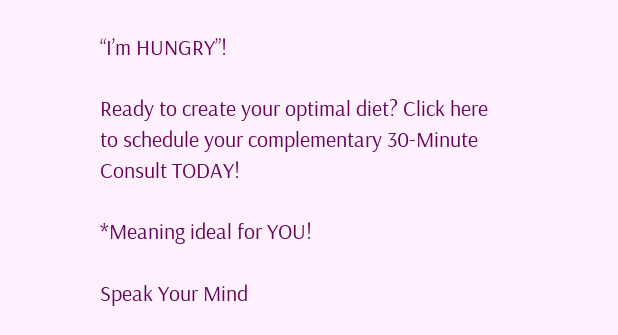“I’m HUNGRY”!

Ready to create your optimal diet? Click here to schedule your complementary 30-Minute Consult TODAY!

*Meaning ideal for YOU!

Speak Your Mind